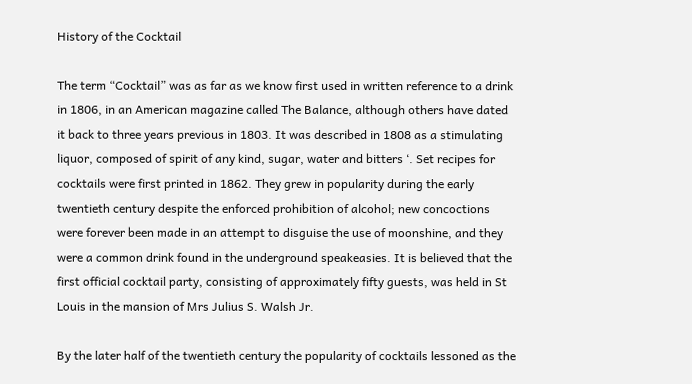History of the Cocktail

The term “Cocktail” was as far as we know first used in written reference to a drink in 1806, in an American magazine called The Balance, although others have dated it back to three years previous in 1803. It was described in 1808 as a stimulating liquor, composed of spirit of any kind, sugar, water and bitters ‘. Set recipes for cocktails were first printed in 1862. They grew in popularity during the early twentieth century despite the enforced prohibition of alcohol; new concoctions were forever been made in an attempt to disguise the use of moonshine, and they were a common drink found in the underground speakeasies. It is believed that the first official cocktail party, consisting of approximately fifty guests, was held in St Louis in the mansion of Mrs Julius S. Walsh Jr.

By the later half of the twentieth century the popularity of cocktails lessoned as the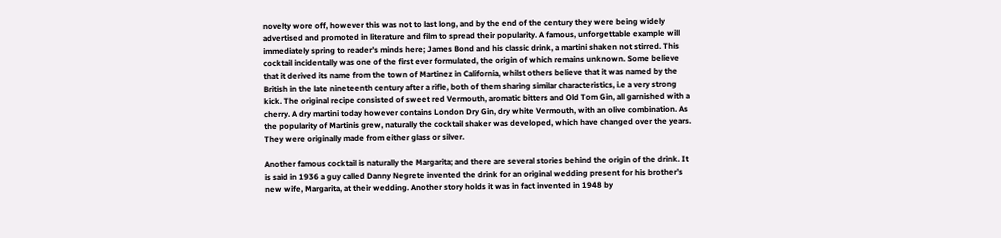novelty wore off, however this was not to last long, and by the end of the century they were being widely advertised and promoted in literature and film to spread their popularity. A famous, unforgettable example will immediately spring to reader’s minds here; James Bond and his classic drink, a martini shaken not stirred. This cocktail incidentally was one of the first ever formulated, the origin of which remains unknown. Some believe that it derived its name from the town of Martinez in California, whilst others believe that it was named by the British in the late nineteenth century after a rifle, both of them sharing similar characteristics, i.e a very strong kick. The original recipe consisted of sweet red Vermouth, aromatic bitters and Old Tom Gin, all garnished with a cherry. A dry martini today however contains London Dry Gin, dry white Vermouth, with an olive combination. As the popularity of Martinis grew, naturally the cocktail shaker was developed, which have changed over the years. They were originally made from either glass or silver.

Another famous cocktail is naturally the Margarita; and there are several stories behind the origin of the drink. It is said in 1936 a guy called Danny Negrete invented the drink for an original wedding present for his brother’s new wife, Margarita, at their wedding. Another story holds it was in fact invented in 1948 by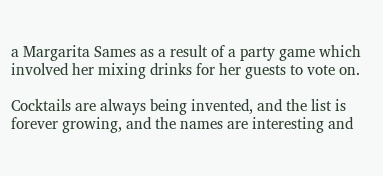a Margarita Sames as a result of a party game which involved her mixing drinks for her guests to vote on.

Cocktails are always being invented, and the list is forever growing, and the names are interesting and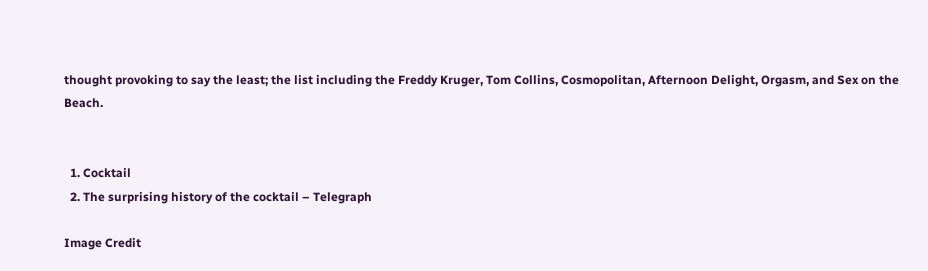thought provoking to say the least; the list including the Freddy Kruger, Tom Collins, Cosmopolitan, Afternoon Delight, Orgasm, and Sex on the Beach.


  1. Cocktail
  2. The surprising history of the cocktail – Telegraph

Image Credit